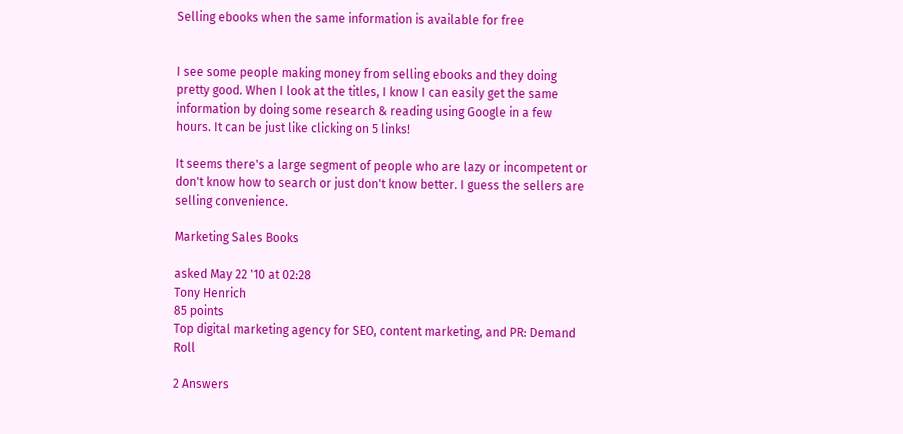Selling ebooks when the same information is available for free


I see some people making money from selling ebooks and they doing pretty good. When I look at the titles, I know I can easily get the same information by doing some research & reading using Google in a few hours. It can be just like clicking on 5 links!

It seems there's a large segment of people who are lazy or incompetent or don't know how to search or just don't know better. I guess the sellers are selling convenience.

Marketing Sales Books

asked May 22 '10 at 02:28
Tony Henrich
85 points
Top digital marketing agency for SEO, content marketing, and PR: Demand Roll

2 Answers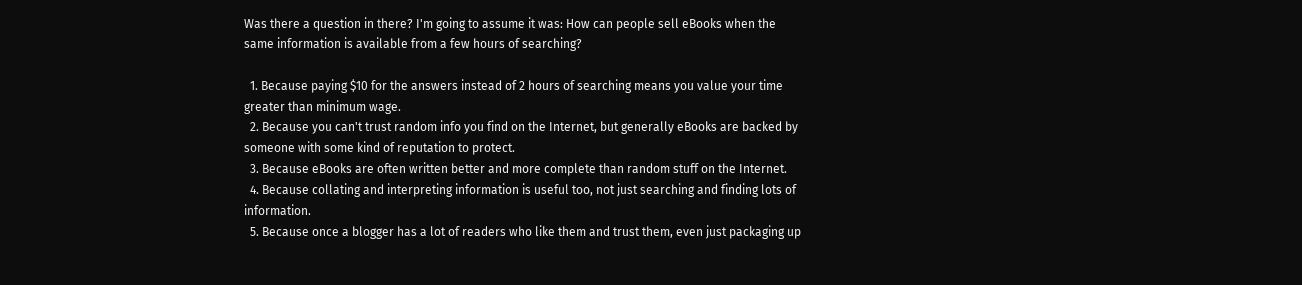Was there a question in there? I'm going to assume it was: How can people sell eBooks when the same information is available from a few hours of searching?

  1. Because paying $10 for the answers instead of 2 hours of searching means you value your time greater than minimum wage.
  2. Because you can't trust random info you find on the Internet, but generally eBooks are backed by someone with some kind of reputation to protect.
  3. Because eBooks are often written better and more complete than random stuff on the Internet.
  4. Because collating and interpreting information is useful too, not just searching and finding lots of information.
  5. Because once a blogger has a lot of readers who like them and trust them, even just packaging up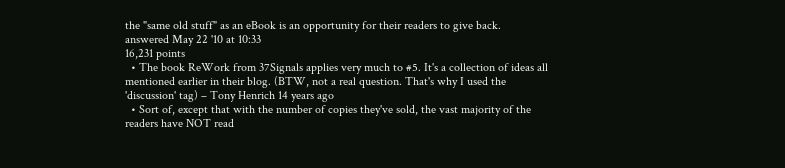the "same old stuff" as an eBook is an opportunity for their readers to give back.
answered May 22 '10 at 10:33
16,231 points
  • The book ReWork from 37Signals applies very much to #5. It's a collection of ideas all mentioned earlier in their blog. (BTW, not a real question. That's why I used the 'discussion' tag) – Tony Henrich 14 years ago
  • Sort of, except that with the number of copies they've sold, the vast majority of the readers have NOT read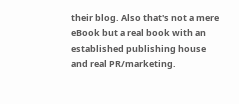their blog. Also that's not a mere eBook but a real book with an established publishing house and real PR/marketing.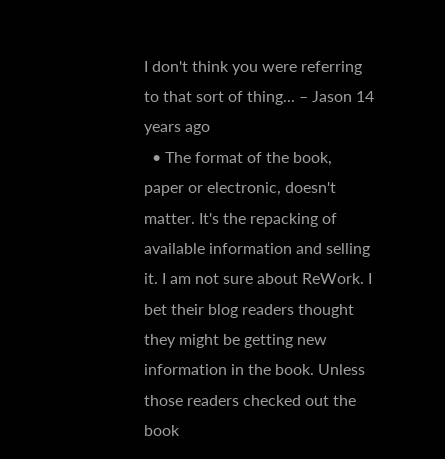I don't think you were referring to that sort of thing... – Jason 14 years ago
  • The format of the book, paper or electronic, doesn't matter. It's the repacking of available information and selling it. I am not sure about ReWork. I bet their blog readers thought they might be getting new information in the book. Unless those readers checked out the book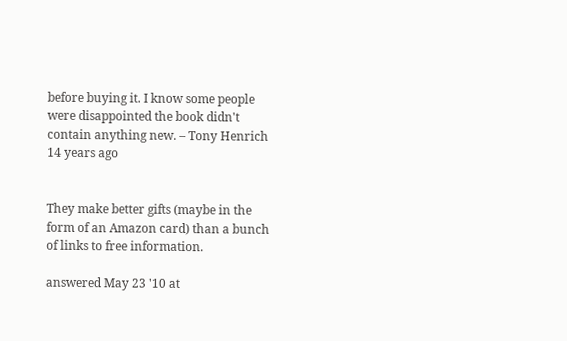before buying it. I know some people were disappointed the book didn't contain anything new. – Tony Henrich 14 years ago


They make better gifts (maybe in the form of an Amazon card) than a bunch of links to free information.

answered May 23 '10 at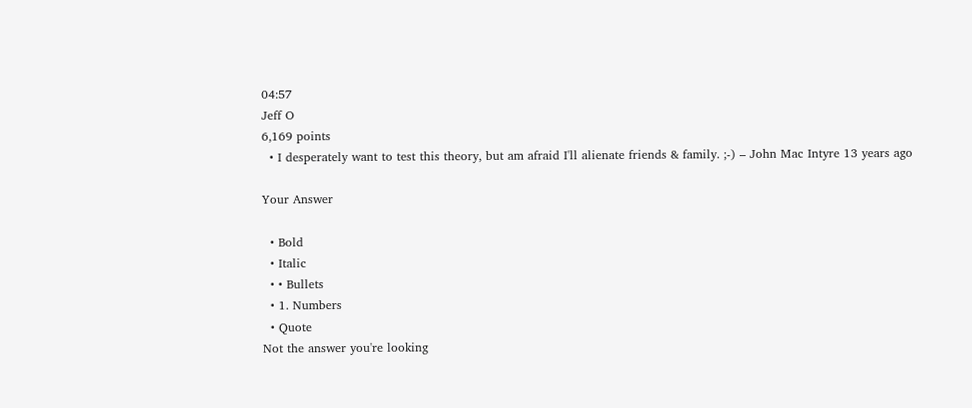04:57
Jeff O
6,169 points
  • I desperately want to test this theory, but am afraid I'll alienate friends & family. ;-) – John Mac Intyre 13 years ago

Your Answer

  • Bold
  • Italic
  • • Bullets
  • 1. Numbers
  • Quote
Not the answer you're looking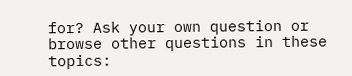for? Ask your own question or browse other questions in these topics: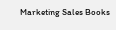Marketing Sales Books